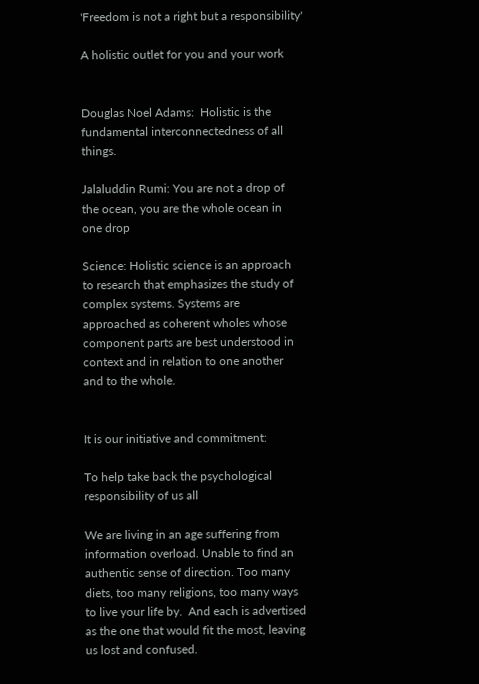'Freedom is not a right but a responsibility'

A holistic outlet for you and your work


Douglas Noel Adams:  Holistic is the fundamental interconnectedness of all things.

Jalaluddin Rumi: You are not a drop of the ocean, you are the whole ocean in one drop

Science: Holistic science is an approach to research that emphasizes the study of complex systems. Systems are approached as coherent wholes whose component parts are best understood in context and in relation to one another and to the whole.


It is our initiative and commitment:

To help take back the psychological responsibility of us all

We are living in an age suffering from information overload. Unable to find an authentic sense of direction. Too many diets, too many religions, too many ways to live your life by.  And each is advertised as the one that would fit the most, leaving us lost and confused.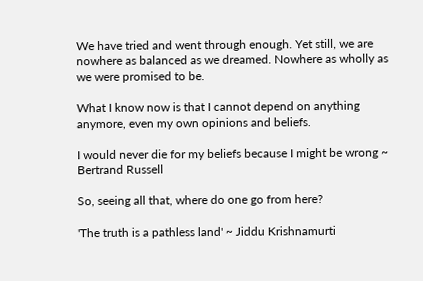We have tried and went through enough. Yet still, we are nowhere as balanced as we dreamed. Nowhere as wholly as we were promised to be.

What I know now is that I cannot depend on anything anymore, even my own opinions and beliefs.

I would never die for my beliefs because I might be wrong ~ Bertrand Russell

So, seeing all that, where do one go from here?

'The truth is a pathless land' ~ Jiddu Krishnamurti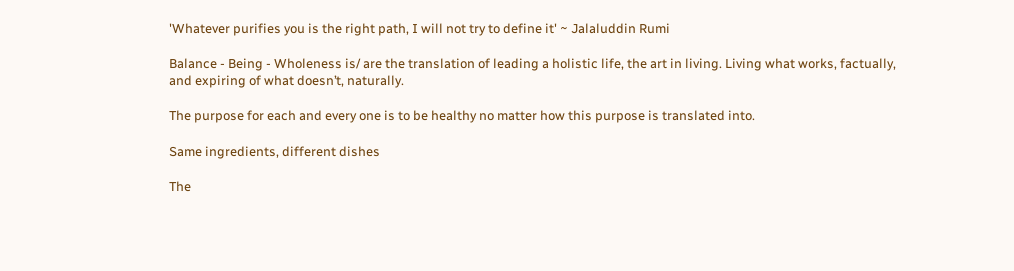'Whatever purifies you is the right path, I will not try to define it' ~ Jalaluddin Rumi

Balance - Being - Wholeness is/ are the translation of leading a holistic life, the art in living. Living what works, factually, and expiring of what doesn’t, naturally.

The purpose for each and every one is to be healthy no matter how this purpose is translated into.

Same ingredients, different dishes

The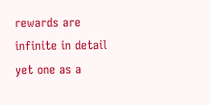rewards are infinite in detail yet one as a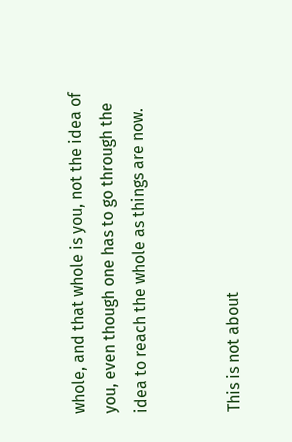whole, and that whole is you, not the idea of you, even though one has to go through the idea to reach the whole as things are now.


This is not about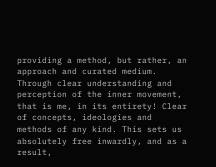providing a method, but rather, an approach and curated medium. Through clear understanding and perception of the inner movement, that is me, in its entirety! Clear of concepts, ideologies and methods of any kind. This sets us absolutely free inwardly, and as a result,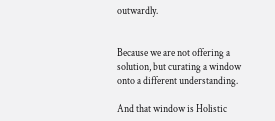outwardly.


Because we are not offering a solution, but curating a window onto a different understanding.

And that window is Holistic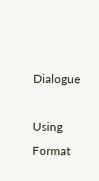Dialogue

Using Format